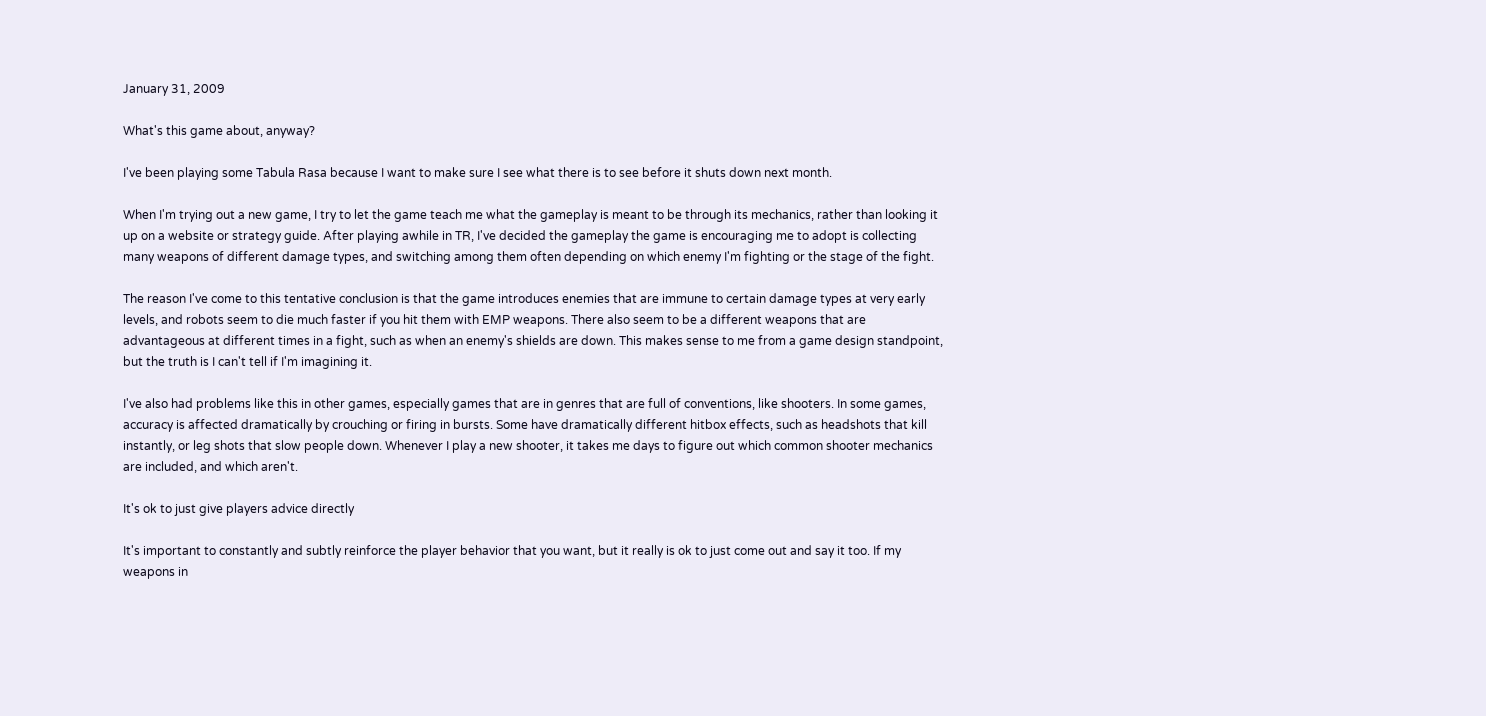January 31, 2009

What's this game about, anyway?

I've been playing some Tabula Rasa because I want to make sure I see what there is to see before it shuts down next month.

When I'm trying out a new game, I try to let the game teach me what the gameplay is meant to be through its mechanics, rather than looking it up on a website or strategy guide. After playing awhile in TR, I've decided the gameplay the game is encouraging me to adopt is collecting many weapons of different damage types, and switching among them often depending on which enemy I'm fighting or the stage of the fight.

The reason I've come to this tentative conclusion is that the game introduces enemies that are immune to certain damage types at very early levels, and robots seem to die much faster if you hit them with EMP weapons. There also seem to be a different weapons that are advantageous at different times in a fight, such as when an enemy's shields are down. This makes sense to me from a game design standpoint, but the truth is I can't tell if I'm imagining it.

I've also had problems like this in other games, especially games that are in genres that are full of conventions, like shooters. In some games, accuracy is affected dramatically by crouching or firing in bursts. Some have dramatically different hitbox effects, such as headshots that kill instantly, or leg shots that slow people down. Whenever I play a new shooter, it takes me days to figure out which common shooter mechanics are included, and which aren't.

It's ok to just give players advice directly

It's important to constantly and subtly reinforce the player behavior that you want, but it really is ok to just come out and say it too. If my weapons in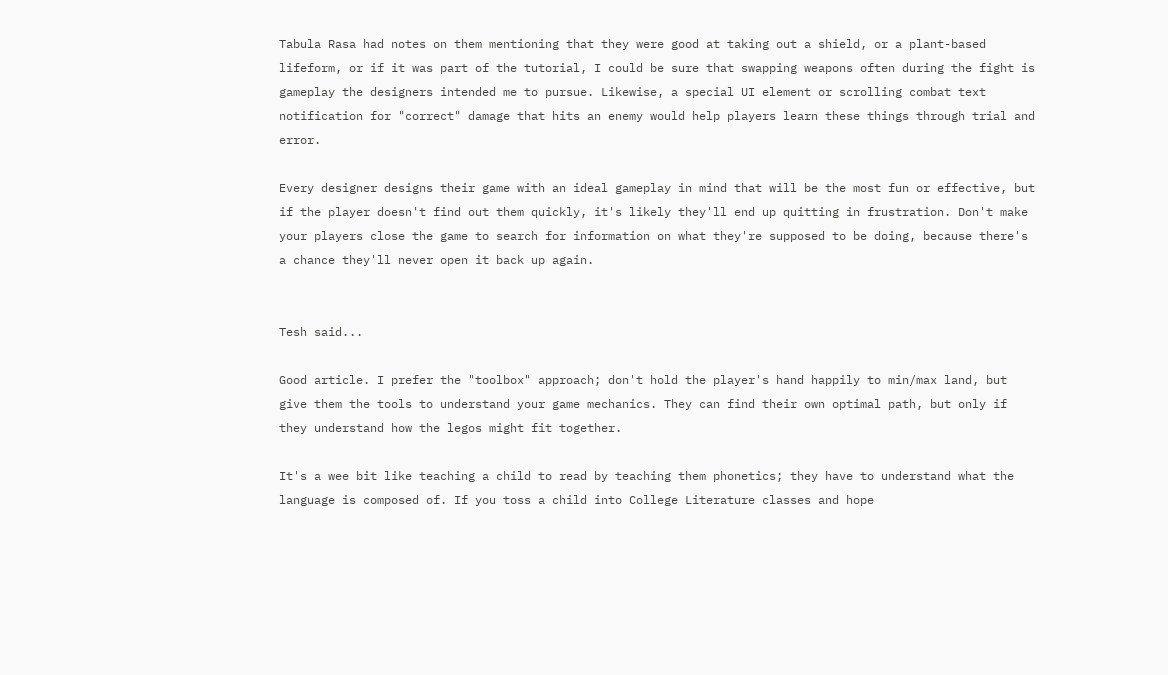Tabula Rasa had notes on them mentioning that they were good at taking out a shield, or a plant-based lifeform, or if it was part of the tutorial, I could be sure that swapping weapons often during the fight is gameplay the designers intended me to pursue. Likewise, a special UI element or scrolling combat text notification for "correct" damage that hits an enemy would help players learn these things through trial and error.

Every designer designs their game with an ideal gameplay in mind that will be the most fun or effective, but if the player doesn't find out them quickly, it's likely they'll end up quitting in frustration. Don't make your players close the game to search for information on what they're supposed to be doing, because there's a chance they'll never open it back up again.


Tesh said...

Good article. I prefer the "toolbox" approach; don't hold the player's hand happily to min/max land, but give them the tools to understand your game mechanics. They can find their own optimal path, but only if they understand how the legos might fit together.

It's a wee bit like teaching a child to read by teaching them phonetics; they have to understand what the language is composed of. If you toss a child into College Literature classes and hope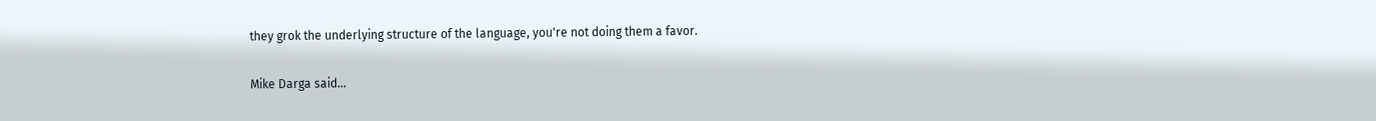they grok the underlying structure of the language, you're not doing them a favor.

Mike Darga said...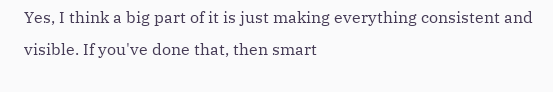Yes, I think a big part of it is just making everything consistent and visible. If you've done that, then smart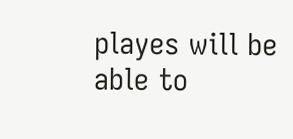playes will be able to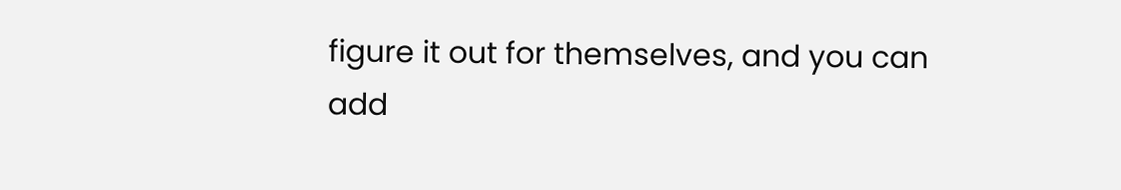figure it out for themselves, and you can add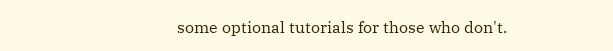some optional tutorials for those who don't.